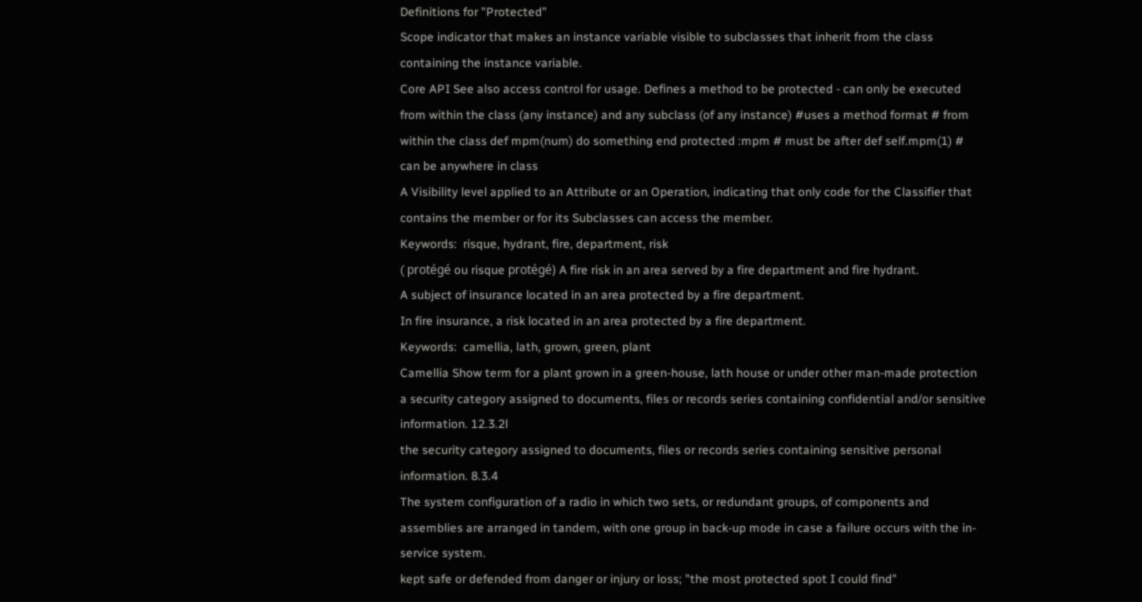Definitions for "Protected"
Scope indicator that makes an instance variable visible to subclasses that inherit from the class containing the instance variable.
Core API See also access control for usage. Defines a method to be protected - can only be executed from within the class (any instance) and any subclass (of any instance) #uses a method format # from within the class def mpm(num) do something end protected :mpm # must be after def self.mpm(1) # can be anywhere in class
A Visibility level applied to an Attribute or an Operation, indicating that only code for the Classifier that contains the member or for its Subclasses can access the member.
Keywords:  risque, hydrant, fire, department, risk
( protégé ou risque protégé) A fire risk in an area served by a fire department and fire hydrant.
A subject of insurance located in an area protected by a fire department.
In fire insurance, a risk located in an area protected by a fire department.
Keywords:  camellia, lath, grown, green, plant
Camellia Show term for a plant grown in a green-house, lath house or under other man-made protection
a security category assigned to documents, files or records series containing confidential and/or sensitive information. 12.3.2l
the security category assigned to documents, files or records series containing sensitive personal information. 8.3.4
The system configuration of a radio in which two sets, or redundant groups, of components and assemblies are arranged in tandem, with one group in back-up mode in case a failure occurs with the in-service system.
kept safe or defended from danger or injury or loss; "the most protected spot I could find"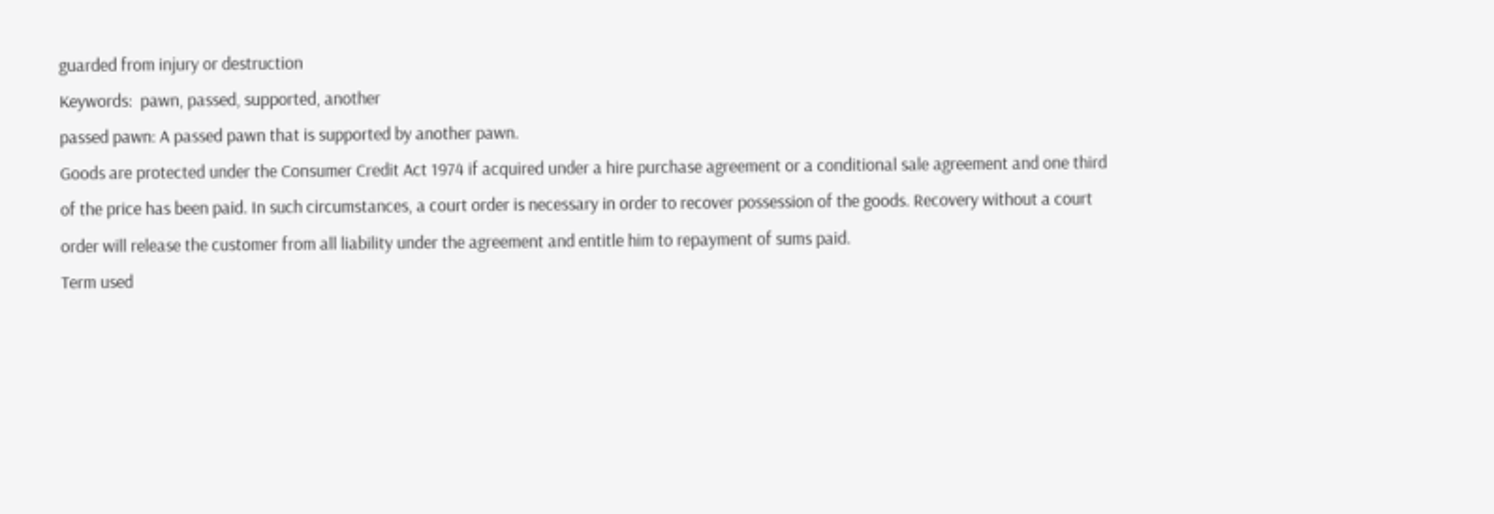guarded from injury or destruction
Keywords:  pawn, passed, supported, another
passed pawn: A passed pawn that is supported by another pawn.
Goods are protected under the Consumer Credit Act 1974 if acquired under a hire purchase agreement or a conditional sale agreement and one third of the price has been paid. In such circumstances, a court order is necessary in order to recover possession of the goods. Recovery without a court order will release the customer from all liability under the agreement and entitle him to repayment of sums paid.
Term used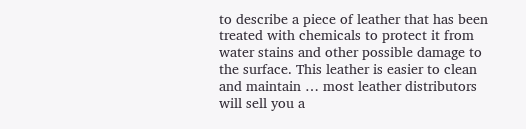to describe a piece of leather that has been treated with chemicals to protect it from water stains and other possible damage to the surface. This leather is easier to clean and maintain … most leather distributors will sell you a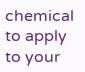chemical to apply to your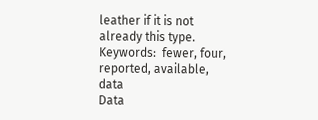leather if it is not already this type.
Keywords:  fewer, four, reported, available, data
Data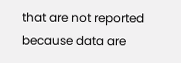that are not reported because data are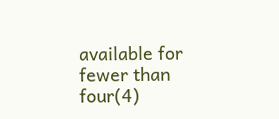available for fewer than four(4)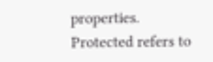properties.
Protected refers to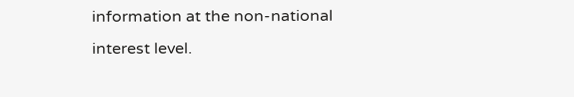information at the non-national interest level.